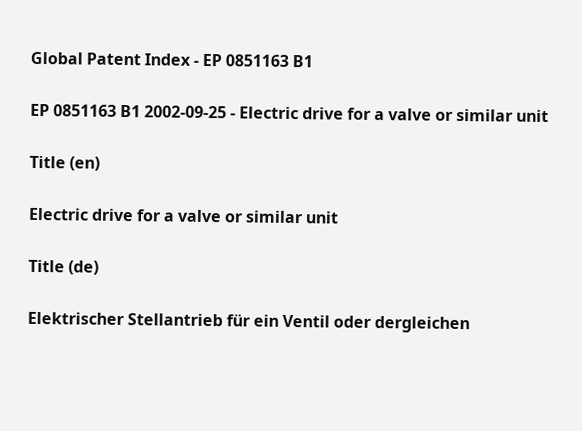Global Patent Index - EP 0851163 B1

EP 0851163 B1 2002-09-25 - Electric drive for a valve or similar unit

Title (en)

Electric drive for a valve or similar unit

Title (de)

Elektrischer Stellantrieb für ein Ventil oder dergleichen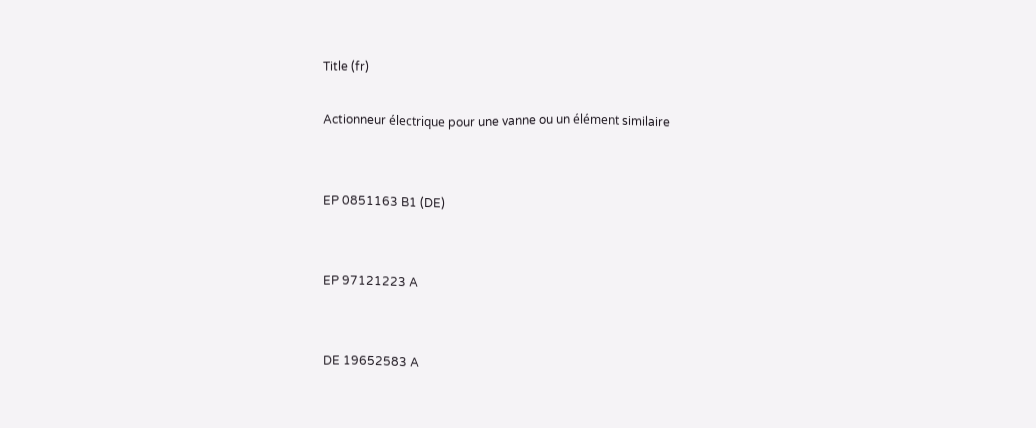Title (fr)

Actionneur électrique pour une vanne ou un élément similaire


EP 0851163 B1 (DE)


EP 97121223 A


DE 19652583 A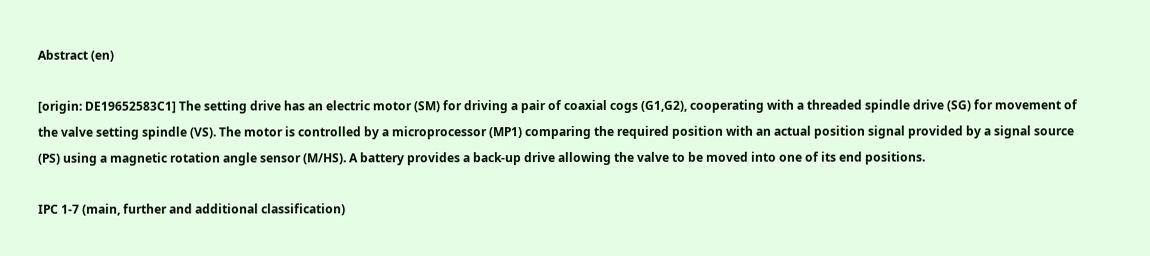Abstract (en)

[origin: DE19652583C1] The setting drive has an electric motor (SM) for driving a pair of coaxial cogs (G1,G2), cooperating with a threaded spindle drive (SG) for movement of the valve setting spindle (VS). The motor is controlled by a microprocessor (MP1) comparing the required position with an actual position signal provided by a signal source (PS) using a magnetic rotation angle sensor (M/HS). A battery provides a back-up drive allowing the valve to be moved into one of its end positions.

IPC 1-7 (main, further and additional classification)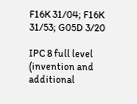F16K 31/04; F16K 31/53; G05D 3/20

IPC 8 full level (invention and additional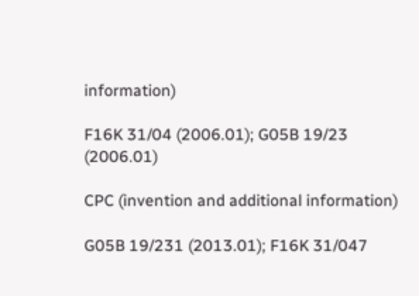information)

F16K 31/04 (2006.01); G05B 19/23 (2006.01)

CPC (invention and additional information)

G05B 19/231 (2013.01); F16K 31/047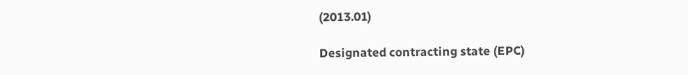(2013.01)

Designated contracting state (EPC)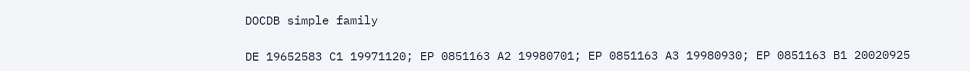DOCDB simple family

DE 19652583 C1 19971120; EP 0851163 A2 19980701; EP 0851163 A3 19980930; EP 0851163 B1 20020925